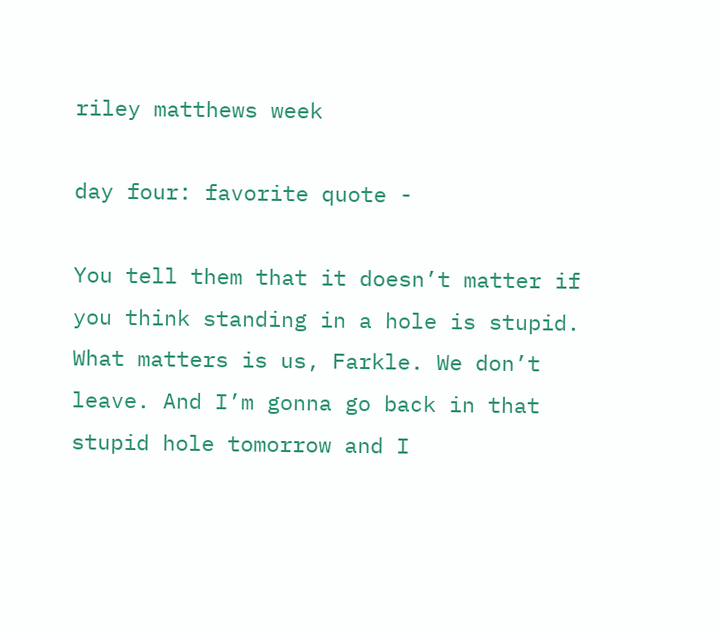riley matthews week

day four: favorite quote -

You tell them that it doesn’t matter if you think standing in a hole is stupid. What matters is us, Farkle. We don’t leave. And I’m gonna go back in that stupid hole tomorrow and I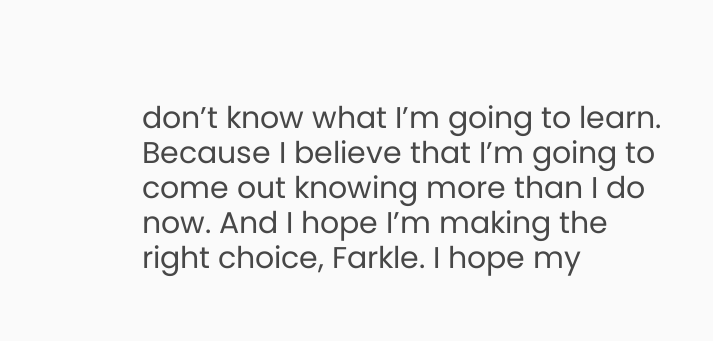don’t know what I’m going to learn. Because I believe that I’m going to come out knowing more than I do now. And I hope I’m making the right choice, Farkle. I hope my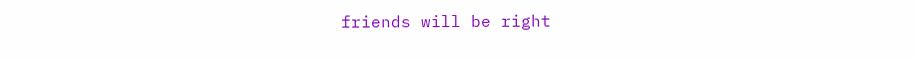friends will be right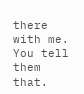there with me. You tell them that.